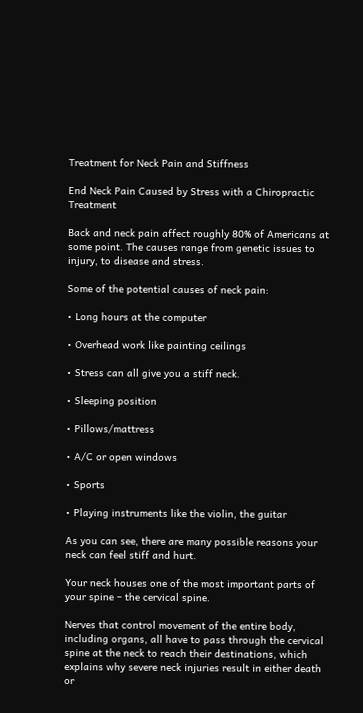Treatment for Neck Pain and Stiffness

End Neck Pain Caused by Stress with a Chiropractic Treatment

Back and neck pain affect roughly 80% of Americans at some point. The causes range from genetic issues to injury, to disease and stress.

Some of the potential causes of neck pain:

• Long hours at the computer

• Overhead work like painting ceilings

• Stress can all give you a stiff neck.

• Sleeping position

• Pillows/mattress

• A/C or open windows

• Sports

• Playing instruments like the violin, the guitar

As you can see, there are many possible reasons your neck can feel stiff and hurt.

Your neck houses one of the most important parts of your spine – the cervical spine.

Nerves that control movement of the entire body, including organs, all have to pass through the cervical spine at the neck to reach their destinations, which explains why severe neck injuries result in either death or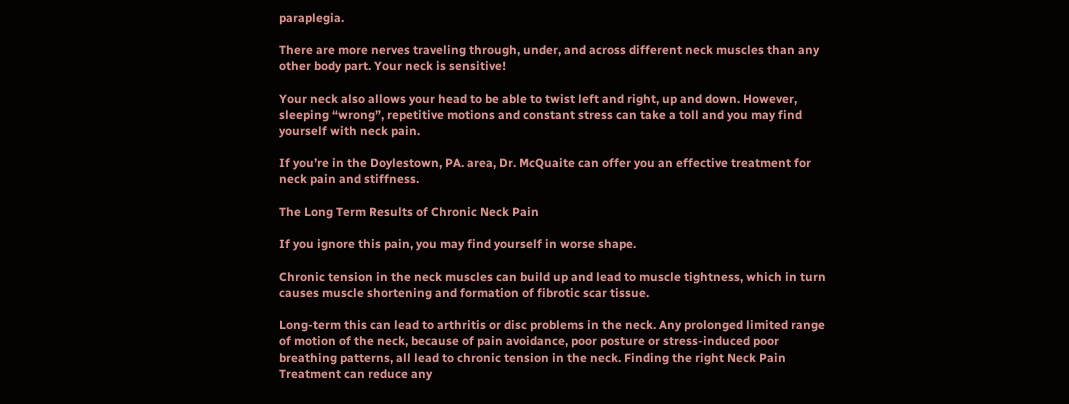paraplegia.

There are more nerves traveling through, under, and across different neck muscles than any other body part. Your neck is sensitive!

Your neck also allows your head to be able to twist left and right, up and down. However, sleeping “wrong”, repetitive motions and constant stress can take a toll and you may find yourself with neck pain.

If you’re in the Doylestown, PA. area, Dr. McQuaite can offer you an effective treatment for neck pain and stiffness.

The Long Term Results of Chronic Neck Pain

If you ignore this pain, you may find yourself in worse shape.

Chronic tension in the neck muscles can build up and lead to muscle tightness, which in turn causes muscle shortening and formation of fibrotic scar tissue.

Long-term this can lead to arthritis or disc problems in the neck. Any prolonged limited range of motion of the neck, because of pain avoidance, poor posture or stress-induced poor breathing patterns, all lead to chronic tension in the neck. Finding the right Neck Pain Treatment can reduce any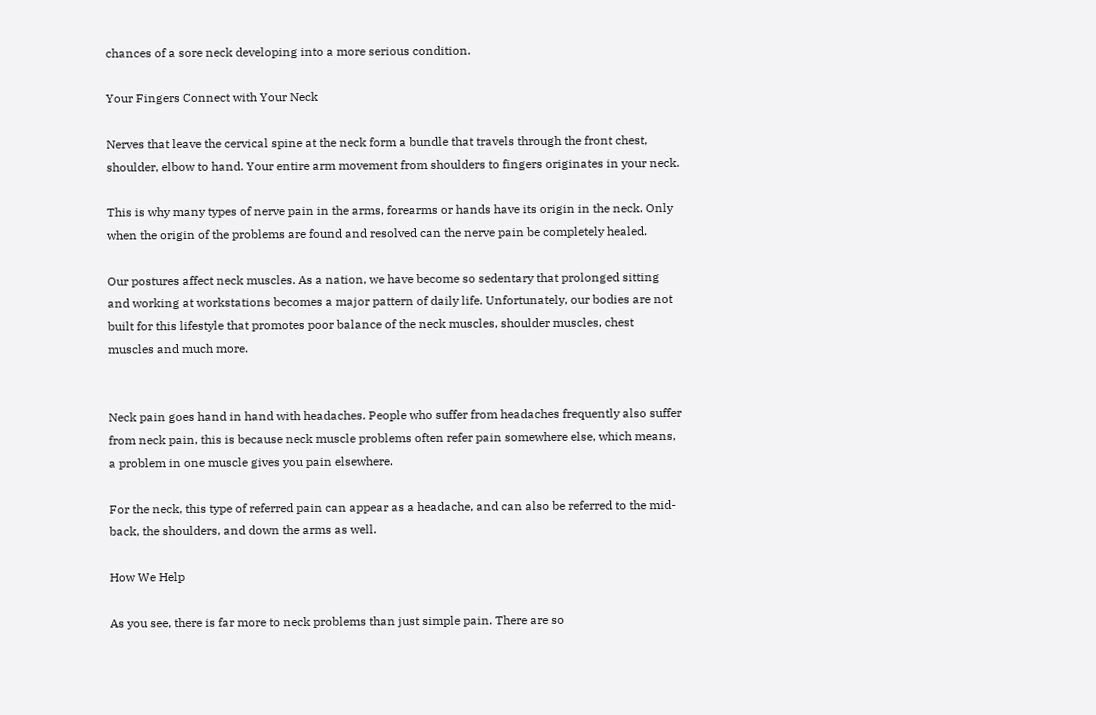chances of a sore neck developing into a more serious condition.

Your Fingers Connect with Your Neck

Nerves that leave the cervical spine at the neck form a bundle that travels through the front chest, shoulder, elbow to hand. Your entire arm movement from shoulders to fingers originates in your neck.

This is why many types of nerve pain in the arms, forearms or hands have its origin in the neck. Only when the origin of the problems are found and resolved can the nerve pain be completely healed.

Our postures affect neck muscles. As a nation, we have become so sedentary that prolonged sitting and working at workstations becomes a major pattern of daily life. Unfortunately, our bodies are not built for this lifestyle that promotes poor balance of the neck muscles, shoulder muscles, chest muscles and much more.


Neck pain goes hand in hand with headaches. People who suffer from headaches frequently also suffer from neck pain, this is because neck muscle problems often refer pain somewhere else, which means, a problem in one muscle gives you pain elsewhere.

For the neck, this type of referred pain can appear as a headache, and can also be referred to the mid-back, the shoulders, and down the arms as well.

How We Help

As you see, there is far more to neck problems than just simple pain. There are so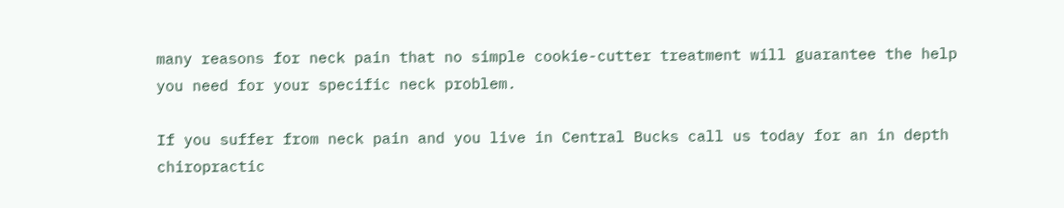many reasons for neck pain that no simple cookie-cutter treatment will guarantee the help you need for your specific neck problem.

If you suffer from neck pain and you live in Central Bucks call us today for an in depth chiropractic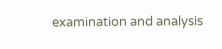examination and analysis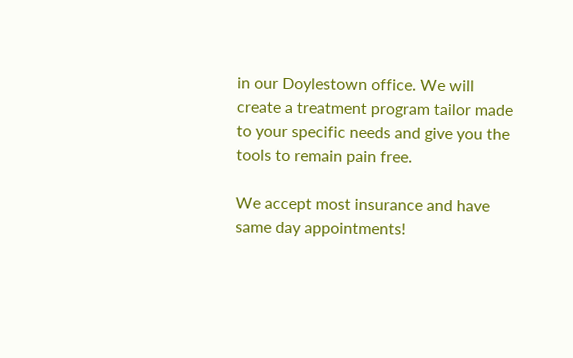in our Doylestown office. We will create a treatment program tailor made to your specific needs and give you the tools to remain pain free.

We accept most insurance and have same day appointments!